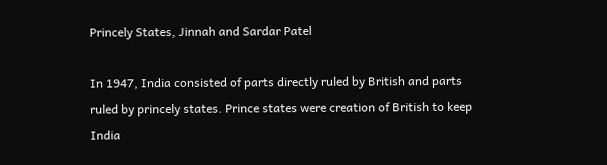Princely States, Jinnah and Sardar Patel

In 1947, India consisted of parts directly ruled by British and parts ruled by princely states. Prince states were creation of British to keep India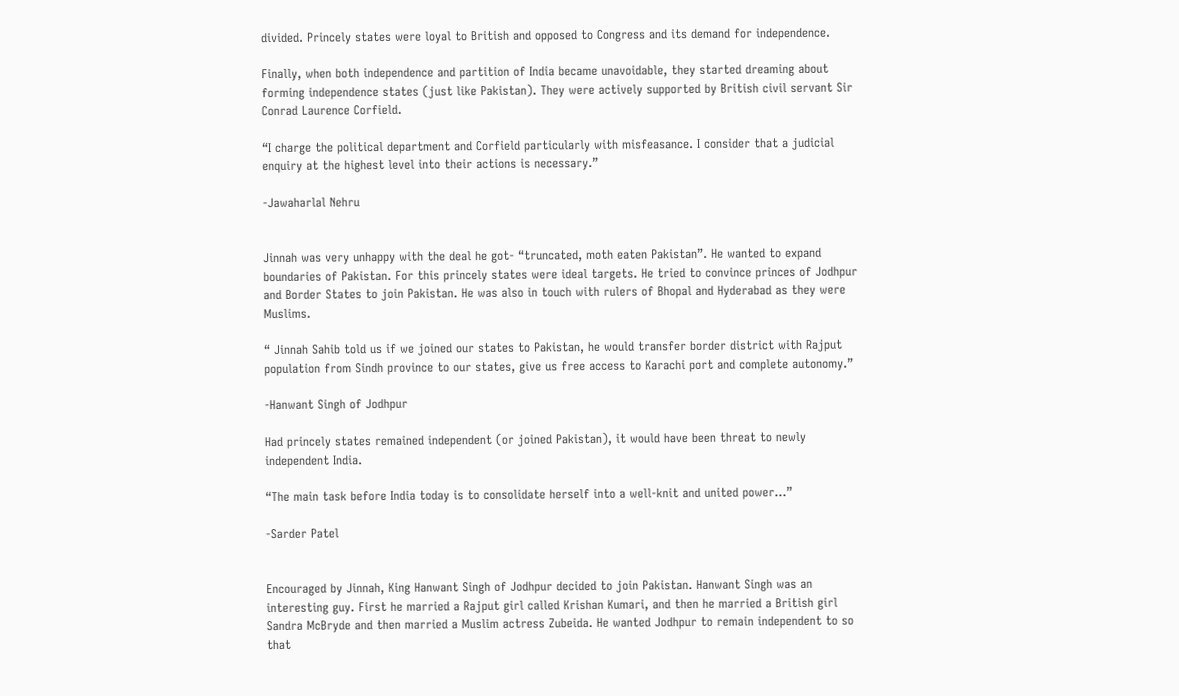divided. Princely states were loyal to British and opposed to Congress and its demand for independence.

Finally, when both independence and partition of India became unavoidable, they started dreaming about forming independence states (just like Pakistan). They were actively supported by British civil servant Sir Conrad Laurence Corfield.

“I charge the political department and Corfield particularly with misfeasance. I consider that a judicial enquiry at the highest level into their actions is necessary.”

-Jawaharlal Nehru


Jinnah was very unhappy with the deal he got- “truncated, moth eaten Pakistan”. He wanted to expand boundaries of Pakistan. For this princely states were ideal targets. He tried to convince princes of Jodhpur and Border States to join Pakistan. He was also in touch with rulers of Bhopal and Hyderabad as they were Muslims.

“ Jinnah Sahib told us if we joined our states to Pakistan, he would transfer border district with Rajput population from Sindh province to our states, give us free access to Karachi port and complete autonomy.”

-Hanwant Singh of Jodhpur

Had princely states remained independent (or joined Pakistan), it would have been threat to newly independent India.

“The main task before India today is to consolidate herself into a well-knit and united power…”

-Sarder Patel


Encouraged by Jinnah, King Hanwant Singh of Jodhpur decided to join Pakistan. Hanwant Singh was an interesting guy. First he married a Rajput girl called Krishan Kumari, and then he married a British girl Sandra McBryde and then married a Muslim actress Zubeida. He wanted Jodhpur to remain independent to so that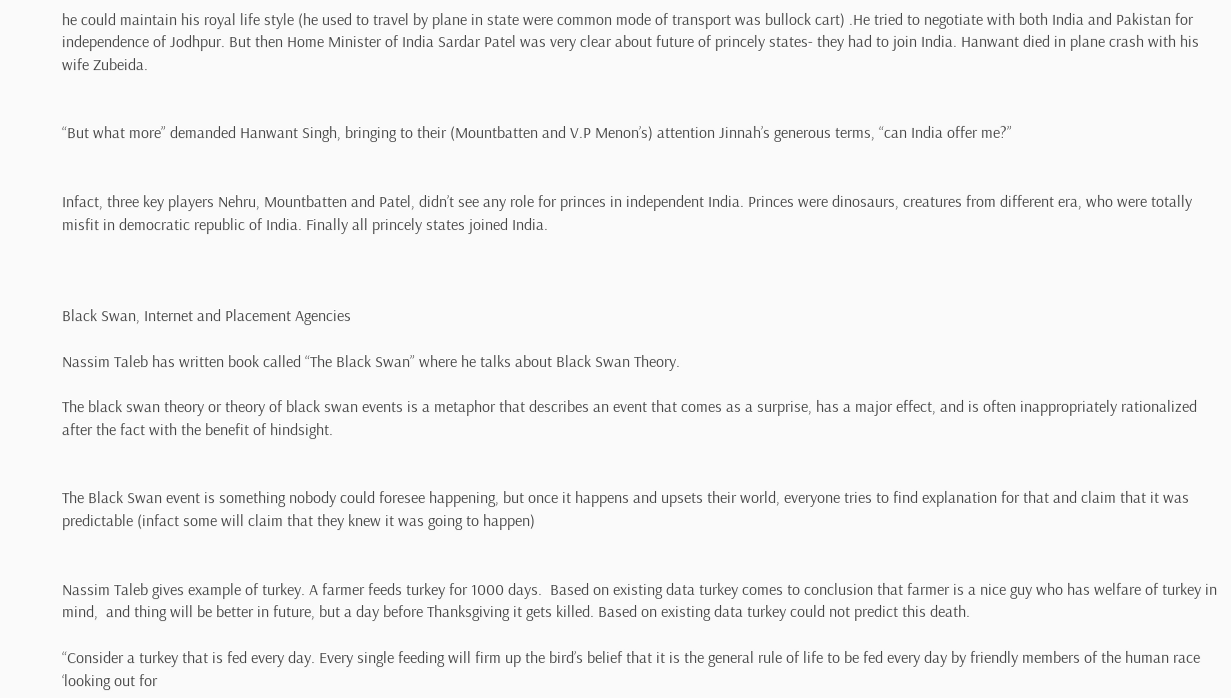he could maintain his royal life style (he used to travel by plane in state were common mode of transport was bullock cart) .He tried to negotiate with both India and Pakistan for independence of Jodhpur. But then Home Minister of India Sardar Patel was very clear about future of princely states- they had to join India. Hanwant died in plane crash with his wife Zubeida.


“But what more” demanded Hanwant Singh, bringing to their (Mountbatten and V.P Menon’s) attention Jinnah’s generous terms, “can India offer me?”


Infact, three key players Nehru, Mountbatten and Patel, didn’t see any role for princes in independent India. Princes were dinosaurs, creatures from different era, who were totally misfit in democratic republic of India. Finally all princely states joined India.



Black Swan, Internet and Placement Agencies

Nassim Taleb has written book called “The Black Swan” where he talks about Black Swan Theory.

The black swan theory or theory of black swan events is a metaphor that describes an event that comes as a surprise, has a major effect, and is often inappropriately rationalized after the fact with the benefit of hindsight.


The Black Swan event is something nobody could foresee happening, but once it happens and upsets their world, everyone tries to find explanation for that and claim that it was predictable (infact some will claim that they knew it was going to happen)


Nassim Taleb gives example of turkey. A farmer feeds turkey for 1000 days.  Based on existing data turkey comes to conclusion that farmer is a nice guy who has welfare of turkey in mind,  and thing will be better in future, but a day before Thanksgiving it gets killed. Based on existing data turkey could not predict this death.

“Consider a turkey that is fed every day. Every single feeding will firm up the bird’s belief that it is the general rule of life to be fed every day by friendly members of the human race ‘looking out for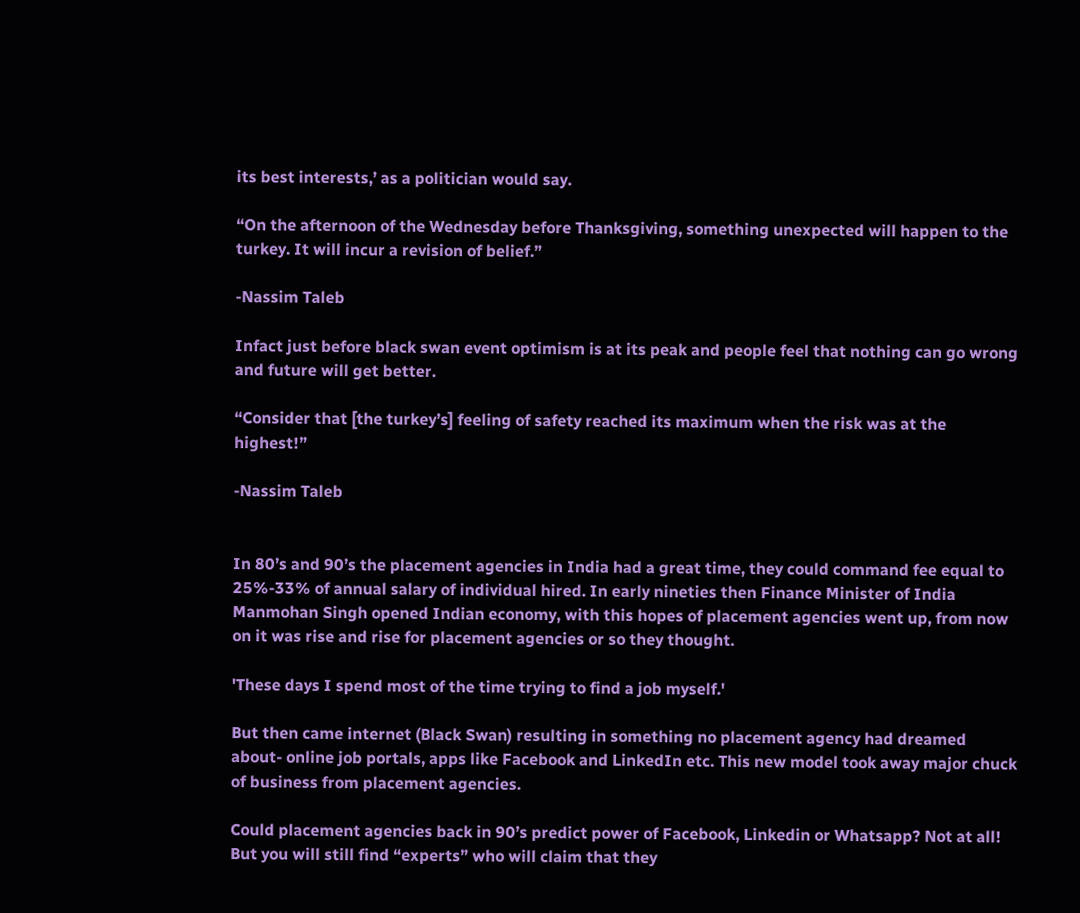its best interests,’ as a politician would say.

“On the afternoon of the Wednesday before Thanksgiving, something unexpected will happen to the turkey. It will incur a revision of belief.”

-Nassim Taleb

Infact just before black swan event optimism is at its peak and people feel that nothing can go wrong and future will get better.

“Consider that [the turkey’s] feeling of safety reached its maximum when the risk was at the highest!”

-Nassim Taleb


In 80’s and 90’s the placement agencies in India had a great time, they could command fee equal to 25%-33% of annual salary of individual hired. In early nineties then Finance Minister of India Manmohan Singh opened Indian economy, with this hopes of placement agencies went up, from now on it was rise and rise for placement agencies or so they thought.

'These days I spend most of the time trying to find a job myself.'

But then came internet (Black Swan) resulting in something no placement agency had dreamed about- online job portals, apps like Facebook and LinkedIn etc. This new model took away major chuck of business from placement agencies.

Could placement agencies back in 90’s predict power of Facebook, Linkedin or Whatsapp? Not at all! But you will still find “experts” who will claim that they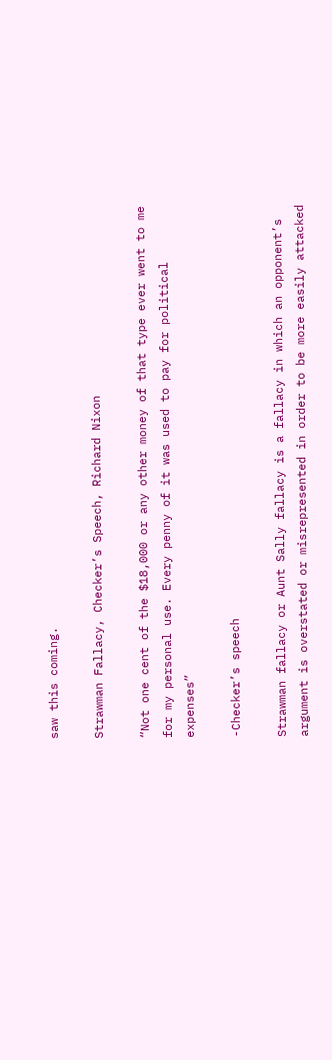saw this coming.

Strawman Fallacy, Checker’s Speech, Richard Nixon

“Not one cent of the $18,000 or any other money of that type ever went to me for my personal use. Every penny of it was used to pay for political expenses”

-Checker’s speech

Strawman fallacy or Aunt Sally fallacy is a fallacy in which an opponent’s argument is overstated or misrepresented in order to be more easily attacked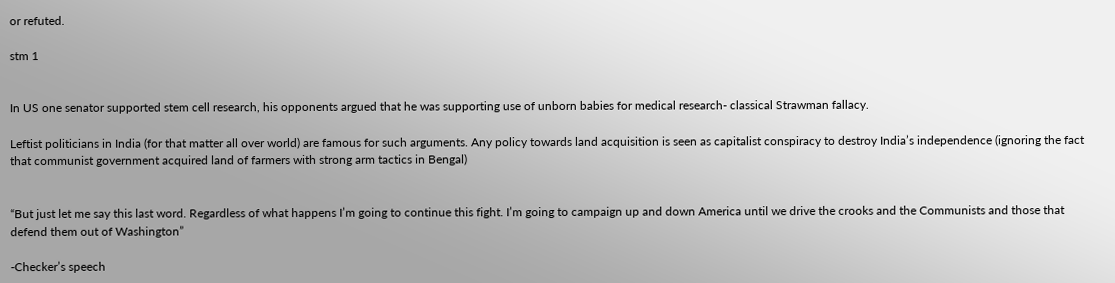or refuted.

stm 1


In US one senator supported stem cell research, his opponents argued that he was supporting use of unborn babies for medical research- classical Strawman fallacy.

Leftist politicians in India (for that matter all over world) are famous for such arguments. Any policy towards land acquisition is seen as capitalist conspiracy to destroy India’s independence (ignoring the fact that communist government acquired land of farmers with strong arm tactics in Bengal)


“But just let me say this last word. Regardless of what happens I’m going to continue this fight. I’m going to campaign up and down America until we drive the crooks and the Communists and those that defend them out of Washington”

-Checker’s speech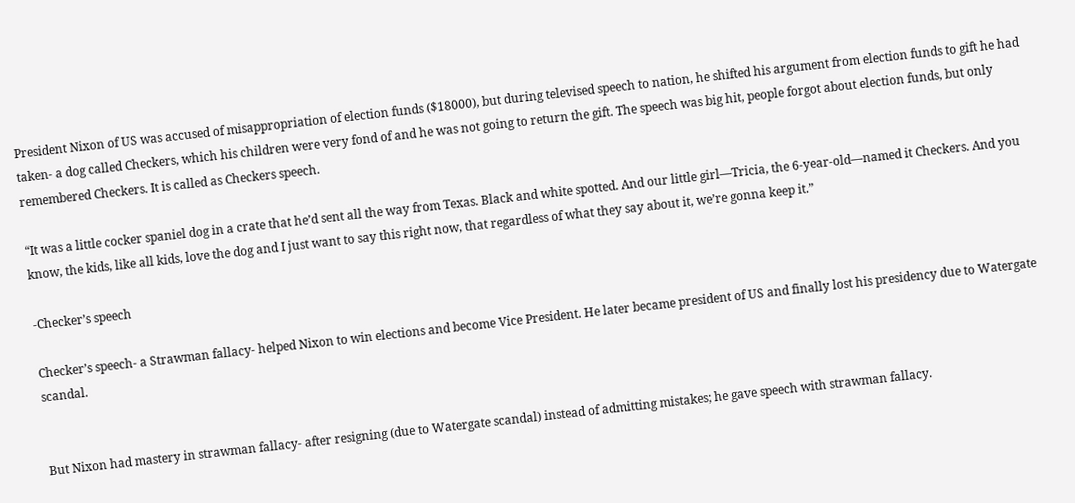President Nixon of US was accused of misappropriation of election funds ($18000), but during televised speech to nation, he shifted his argument from election funds to gift he had taken- a dog called Checkers, which his children were very fond of and he was not going to return the gift. The speech was big hit, people forgot about election funds, but only remembered Checkers. It is called as Checkers speech.

“It was a little cocker spaniel dog in a crate that he’d sent all the way from Texas. Black and white spotted. And our little girl—Tricia, the 6-year-old—named it Checkers. And you know, the kids, like all kids, love the dog and I just want to say this right now, that regardless of what they say about it, we’re gonna keep it.”

-Checker’s speech

Checker’s speech- a Strawman fallacy- helped Nixon to win elections and become Vice President. He later became president of US and finally lost his presidency due to Watergate scandal.


But Nixon had mastery in strawman fallacy- after resigning (due to Watergate scandal) instead of admitting mistakes; he gave speech with strawman fallacy.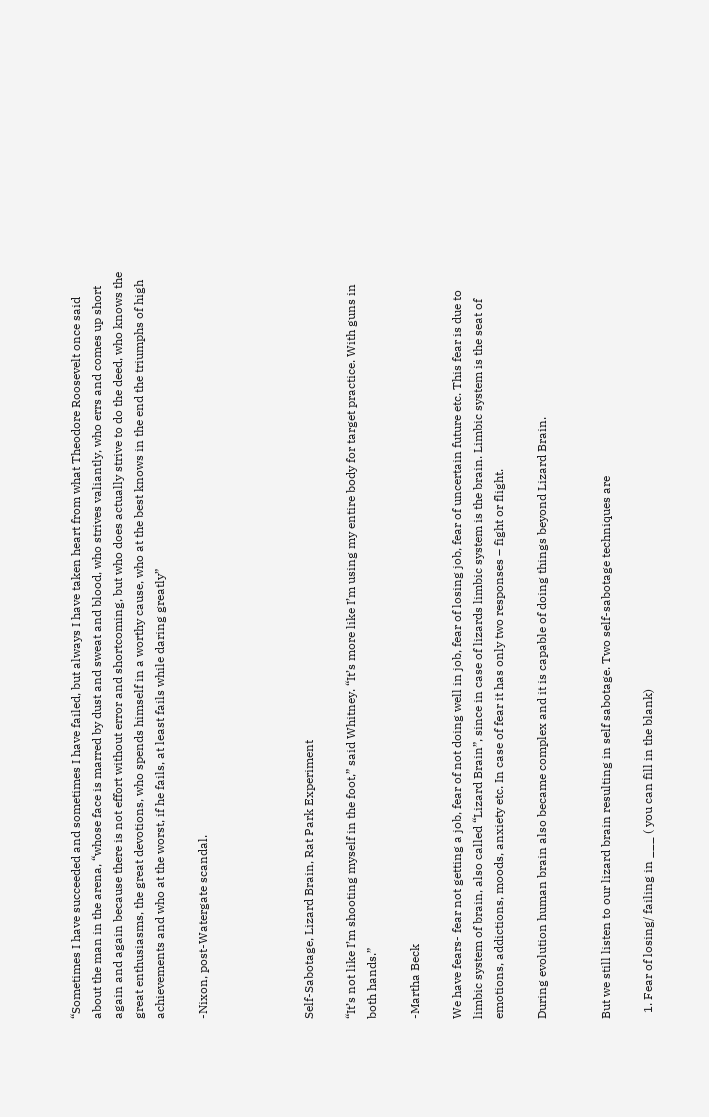“Sometimes I have succeeded and sometimes I have failed, but always I have taken heart from what Theodore Roosevelt once said about the man in the arena, “whose face is marred by dust and sweat and blood, who strives valiantly, who errs and comes up short again and again because there is not effort without error and shortcoming, but who does actually strive to do the deed, who knows the great enthusiasms, the great devotions, who spends himself in a worthy cause, who at the best knows in the end the triumphs of high achievements and who at the worst, if he fails, at least fails while daring greatly”

-Nixon, post-Watergate scandal.




Self-Sabotage, Lizard Brain, Rat Park Experiment

“It’s not like I’m shooting myself in the foot,” said Whitney. “It’s more like I’m using my entire body for target practice. With guns in both hands.”

-Martha Beck

We have fears- fear not getting a job, fear of not doing well in job, fear of losing job, fear of uncertain future etc. This fear is due to limbic system of brain, also called “Lizard Brain”, since in case of lizards limbic system is the brain. Limbic system is the seat of emotions, addictions, moods, anxiety etc. In case of fear it has only two responses – fight or flight.

During evolution human brain also became complex and it is capable of doing things beyond Lizard Brain.


But we still listen to our lizard brain resulting in self sabotage. Two self-sabotage techniques are

  1. Fear of losing/ failing in ___ ( you can fill in the blank)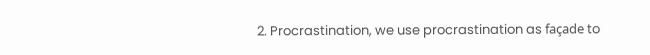2. Procrastination, we use procrastination as façade to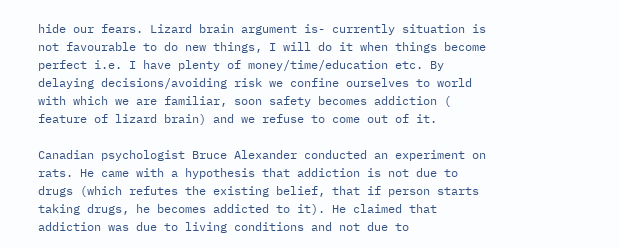hide our fears. Lizard brain argument is- currently situation is not favourable to do new things, I will do it when things become perfect i.e. I have plenty of money/time/education etc. By delaying decisions/avoiding risk we confine ourselves to world with which we are familiar, soon safety becomes addiction ( feature of lizard brain) and we refuse to come out of it.

Canadian psychologist Bruce Alexander conducted an experiment on rats. He came with a hypothesis that addiction is not due to drugs (which refutes the existing belief, that if person starts taking drugs, he becomes addicted to it). He claimed that addiction was due to living conditions and not due to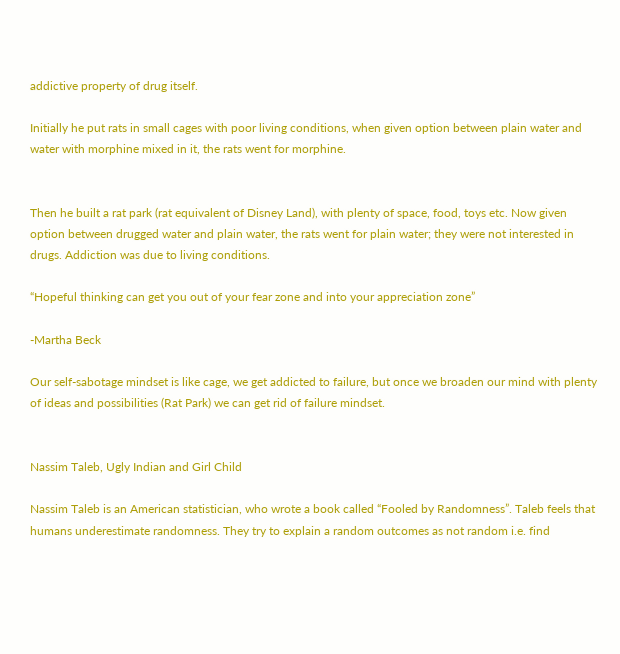addictive property of drug itself.

Initially he put rats in small cages with poor living conditions, when given option between plain water and water with morphine mixed in it, the rats went for morphine.


Then he built a rat park (rat equivalent of Disney Land), with plenty of space, food, toys etc. Now given option between drugged water and plain water, the rats went for plain water; they were not interested in drugs. Addiction was due to living conditions.

“Hopeful thinking can get you out of your fear zone and into your appreciation zone”

-Martha Beck

Our self-sabotage mindset is like cage, we get addicted to failure, but once we broaden our mind with plenty of ideas and possibilities (Rat Park) we can get rid of failure mindset.


Nassim Taleb, Ugly Indian and Girl Child

Nassim Taleb is an American statistician, who wrote a book called “Fooled by Randomness”. Taleb feels that humans underestimate randomness. They try to explain a random outcomes as not random i.e. find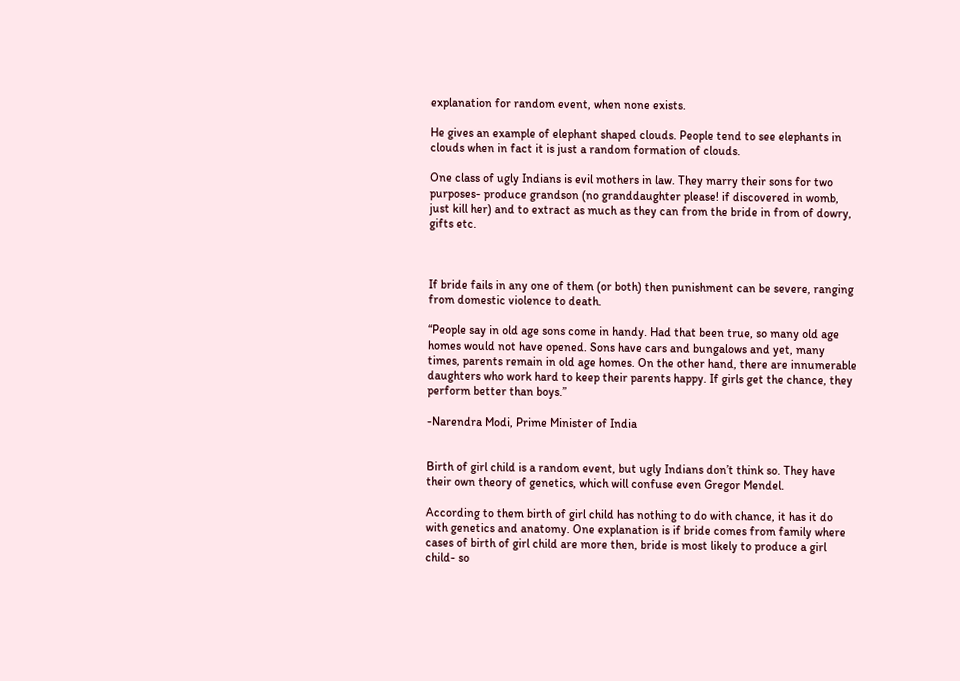explanation for random event, when none exists.

He gives an example of elephant shaped clouds. People tend to see elephants in clouds when in fact it is just a random formation of clouds.

One class of ugly Indians is evil mothers in law. They marry their sons for two purposes- produce grandson (no granddaughter please! if discovered in womb, just kill her) and to extract as much as they can from the bride in from of dowry, gifts etc.



If bride fails in any one of them (or both) then punishment can be severe, ranging from domestic violence to death.

“People say in old age sons come in handy. Had that been true, so many old age homes would not have opened. Sons have cars and bungalows and yet, many times, parents remain in old age homes. On the other hand, there are innumerable daughters who work hard to keep their parents happy. If girls get the chance, they perform better than boys.”

-Narendra Modi, Prime Minister of India


Birth of girl child is a random event, but ugly Indians don’t think so. They have their own theory of genetics, which will confuse even Gregor Mendel.

According to them birth of girl child has nothing to do with chance, it has it do with genetics and anatomy. One explanation is if bride comes from family where cases of birth of girl child are more then, bride is most likely to produce a girl child- so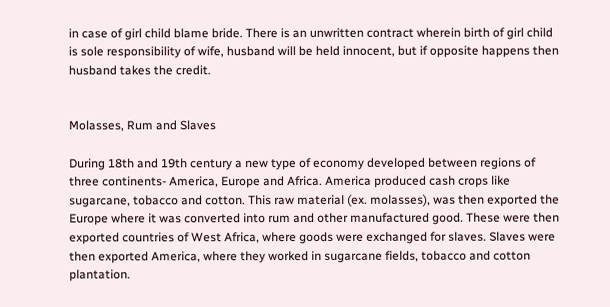in case of girl child blame bride. There is an unwritten contract wherein birth of girl child is sole responsibility of wife, husband will be held innocent, but if opposite happens then husband takes the credit.


Molasses, Rum and Slaves

During 18th and 19th century a new type of economy developed between regions of three continents- America, Europe and Africa. America produced cash crops like sugarcane, tobacco and cotton. This raw material (ex. molasses), was then exported the Europe where it was converted into rum and other manufactured good. These were then exported countries of West Africa, where goods were exchanged for slaves. Slaves were then exported America, where they worked in sugarcane fields, tobacco and cotton plantation.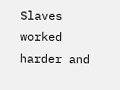Slaves worked harder and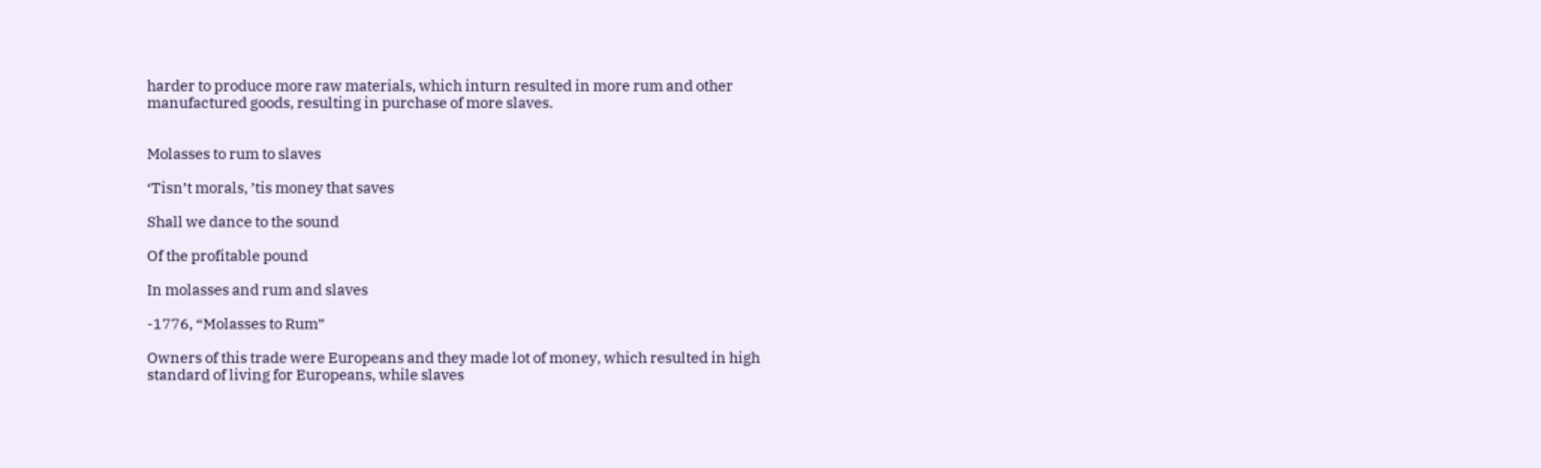harder to produce more raw materials, which inturn resulted in more rum and other manufactured goods, resulting in purchase of more slaves.


Molasses to rum to slaves

‘Tisn’t morals, ’tis money that saves

Shall we dance to the sound

Of the profitable pound

In molasses and rum and slaves

-1776, “Molasses to Rum”

Owners of this trade were Europeans and they made lot of money, which resulted in high standard of living for Europeans, while slaves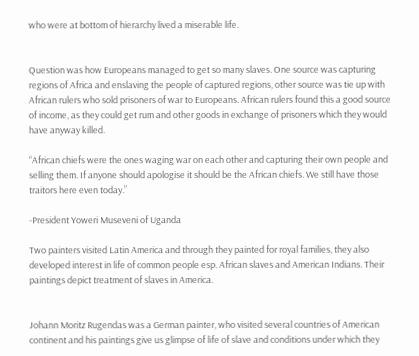who were at bottom of hierarchy lived a miserable life.


Question was how Europeans managed to get so many slaves. One source was capturing regions of Africa and enslaving the people of captured regions, other source was tie up with African rulers who sold prisoners of war to Europeans. African rulers found this a good source of income, as they could get rum and other goods in exchange of prisoners which they would have anyway killed.

“African chiefs were the ones waging war on each other and capturing their own people and selling them. If anyone should apologise it should be the African chiefs. We still have those traitors here even today.”

-President Yoweri Museveni of Uganda

Two painters visited Latin America and through they painted for royal families, they also developed interest in life of common people esp. African slaves and American Indians. Their paintings depict treatment of slaves in America.


Johann Moritz Rugendas was a German painter, who visited several countries of American continent and his paintings give us glimpse of life of slave and conditions under which they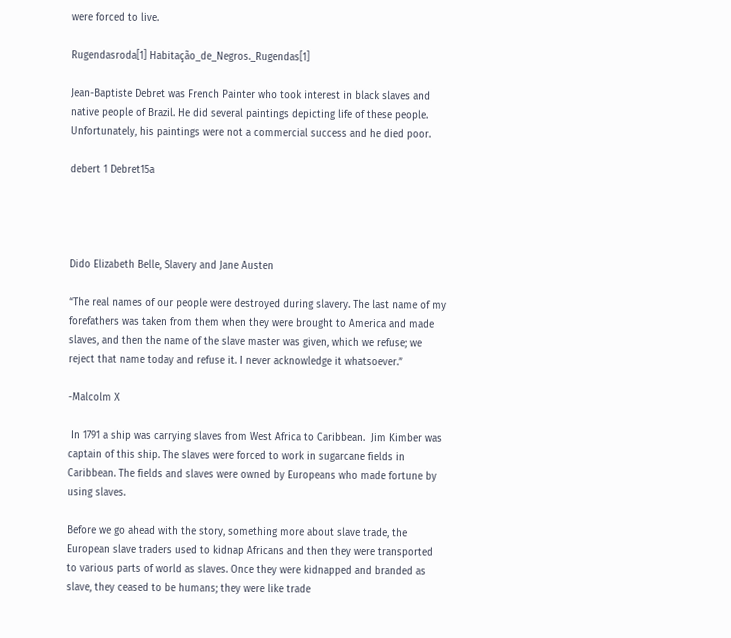were forced to live.

Rugendasroda[1] Habitação_de_Negros._Rugendas[1]

Jean-Baptiste Debret was French Painter who took interest in black slaves and native people of Brazil. He did several paintings depicting life of these people. Unfortunately, his paintings were not a commercial success and he died poor.

debert 1 Debret15a




Dido Elizabeth Belle, Slavery and Jane Austen

“The real names of our people were destroyed during slavery. The last name of my forefathers was taken from them when they were brought to America and made slaves, and then the name of the slave master was given, which we refuse; we reject that name today and refuse it. I never acknowledge it whatsoever.”

-Malcolm X

 In 1791 a ship was carrying slaves from West Africa to Caribbean.  Jim Kimber was captain of this ship. The slaves were forced to work in sugarcane fields in Caribbean. The fields and slaves were owned by Europeans who made fortune by using slaves.

Before we go ahead with the story, something more about slave trade, the European slave traders used to kidnap Africans and then they were transported to various parts of world as slaves. Once they were kidnapped and branded as slave, they ceased to be humans; they were like trade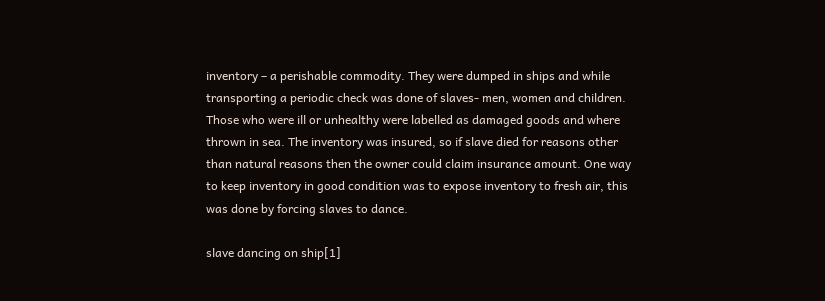inventory – a perishable commodity. They were dumped in ships and while transporting a periodic check was done of slaves- men, women and children. Those who were ill or unhealthy were labelled as damaged goods and where thrown in sea. The inventory was insured, so if slave died for reasons other than natural reasons then the owner could claim insurance amount. One way to keep inventory in good condition was to expose inventory to fresh air, this was done by forcing slaves to dance.

slave dancing on ship[1]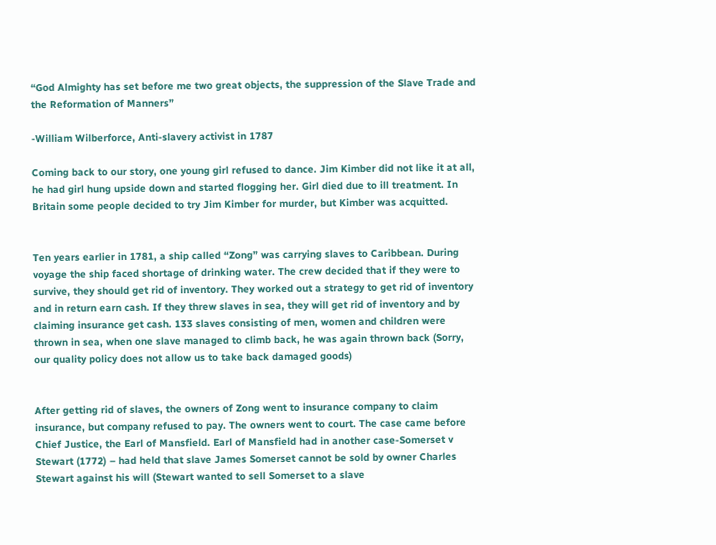“God Almighty has set before me two great objects, the suppression of the Slave Trade and the Reformation of Manners”

-William Wilberforce, Anti-slavery activist in 1787

Coming back to our story, one young girl refused to dance. Jim Kimber did not like it at all, he had girl hung upside down and started flogging her. Girl died due to ill treatment. In Britain some people decided to try Jim Kimber for murder, but Kimber was acquitted.


Ten years earlier in 1781, a ship called “Zong” was carrying slaves to Caribbean. During voyage the ship faced shortage of drinking water. The crew decided that if they were to survive, they should get rid of inventory. They worked out a strategy to get rid of inventory and in return earn cash. If they threw slaves in sea, they will get rid of inventory and by claiming insurance get cash. 133 slaves consisting of men, women and children were thrown in sea, when one slave managed to climb back, he was again thrown back (Sorry, our quality policy does not allow us to take back damaged goods)


After getting rid of slaves, the owners of Zong went to insurance company to claim insurance, but company refused to pay. The owners went to court. The case came before Chief Justice, the Earl of Mansfield. Earl of Mansfield had in another case-Somerset v Stewart (1772) – had held that slave James Somerset cannot be sold by owner Charles Stewart against his will (Stewart wanted to sell Somerset to a slave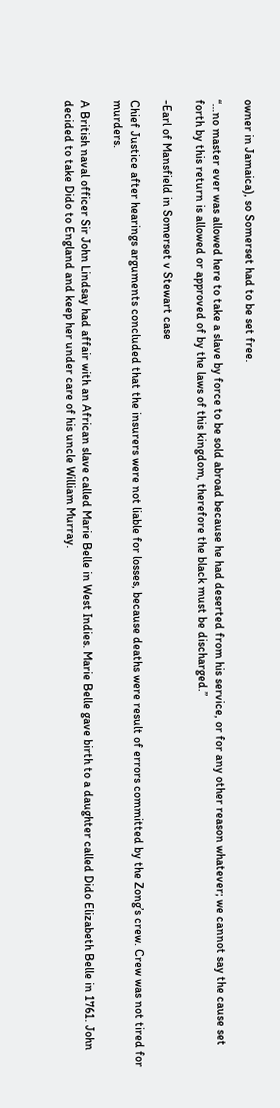owner in Jamaica), so Somerset had to be set free.

“…no master ever was allowed here to take a slave by force to be sold abroad because he had deserted from his service, or for any other reason whatever; we cannot say the cause set forth by this return is allowed or approved of by the laws of this kingdom, therefore the black must be discharged.”

-Earl of Mansfield in Somerset v Stewart case

Chief Justice after hearings arguments concluded that the insurers were not liable for losses, because deaths were result of errors committed by the Zong’s crew. Crew was not tired for murders.

A British naval officer Sir John Lindsay had affair with an African slave called Marie Belle in West Indies. Marie Belle gave birth to a daughter called Dido Elizabeth Belle in 1761. John decided to take Dido to England and keep her under care of his uncle William Murray.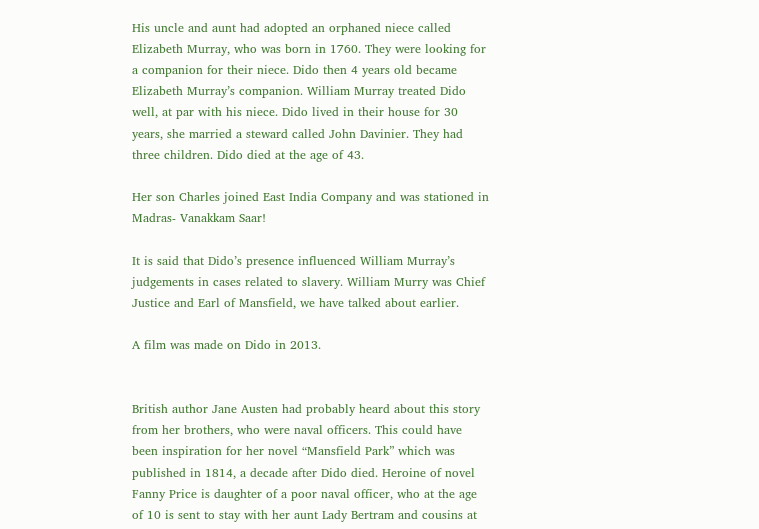His uncle and aunt had adopted an orphaned niece called Elizabeth Murray, who was born in 1760. They were looking for a companion for their niece. Dido then 4 years old became Elizabeth Murray’s companion. William Murray treated Dido well, at par with his niece. Dido lived in their house for 30 years, she married a steward called John Davinier. They had three children. Dido died at the age of 43.

Her son Charles joined East India Company and was stationed in Madras- Vanakkam Saar!

It is said that Dido’s presence influenced William Murray’s judgements in cases related to slavery. William Murry was Chief Justice and Earl of Mansfield, we have talked about earlier.

A film was made on Dido in 2013.


British author Jane Austen had probably heard about this story from her brothers, who were naval officers. This could have been inspiration for her novel “Mansfield Park” which was published in 1814, a decade after Dido died. Heroine of novel Fanny Price is daughter of a poor naval officer, who at the age of 10 is sent to stay with her aunt Lady Bertram and cousins at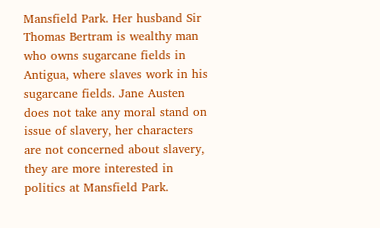Mansfield Park. Her husband Sir Thomas Bertram is wealthy man who owns sugarcane fields in Antigua, where slaves work in his sugarcane fields. Jane Austen does not take any moral stand on issue of slavery, her characters are not concerned about slavery, they are more interested in politics at Mansfield Park.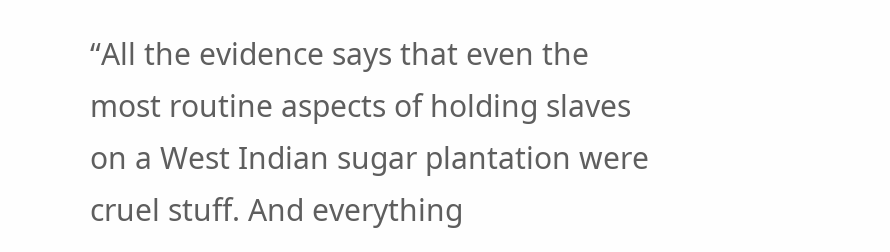“All the evidence says that even the most routine aspects of holding slaves on a West Indian sugar plantation were cruel stuff. And everything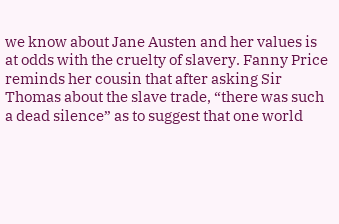we know about Jane Austen and her values is at odds with the cruelty of slavery. Fanny Price reminds her cousin that after asking Sir Thomas about the slave trade, “there was such a dead silence” as to suggest that one world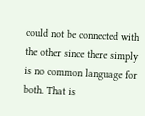could not be connected with the other since there simply is no common language for both. That is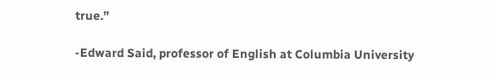true.”

-Edward Said, professor of English at Columbia University